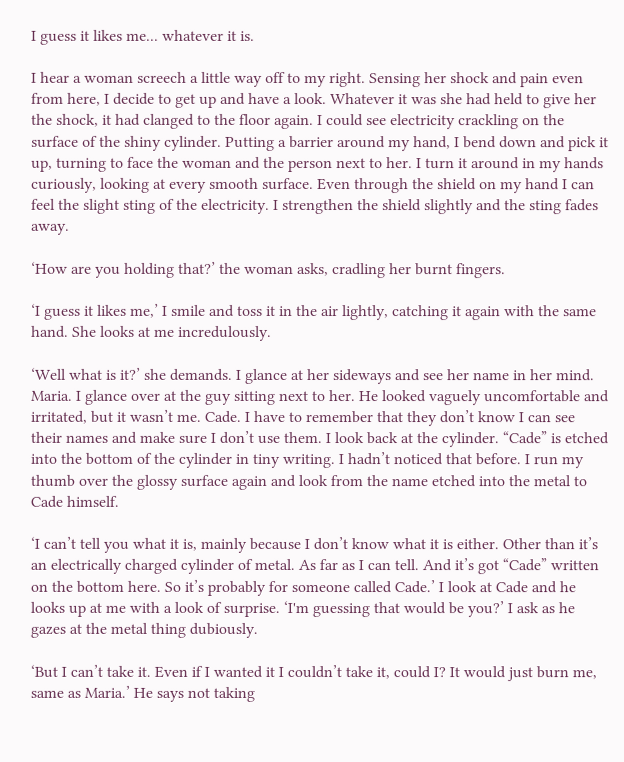I guess it likes me... whatever it is.

I hear a woman screech a little way off to my right. Sensing her shock and pain even from here, I decide to get up and have a look. Whatever it was she had held to give her the shock, it had clanged to the floor again. I could see electricity crackling on the surface of the shiny cylinder. Putting a barrier around my hand, I bend down and pick it up, turning to face the woman and the person next to her. I turn it around in my hands curiously, looking at every smooth surface. Even through the shield on my hand I can feel the slight sting of the electricity. I strengthen the shield slightly and the sting fades away.

‘How are you holding that?’ the woman asks, cradling her burnt fingers.

‘I guess it likes me,’ I smile and toss it in the air lightly, catching it again with the same hand. She looks at me incredulously.

‘Well what is it?’ she demands. I glance at her sideways and see her name in her mind. Maria. I glance over at the guy sitting next to her. He looked vaguely uncomfortable and irritated, but it wasn’t me. Cade. I have to remember that they don’t know I can see their names and make sure I don’t use them. I look back at the cylinder. “Cade” is etched into the bottom of the cylinder in tiny writing. I hadn’t noticed that before. I run my thumb over the glossy surface again and look from the name etched into the metal to Cade himself.

‘I can’t tell you what it is, mainly because I don’t know what it is either. Other than it’s an electrically charged cylinder of metal. As far as I can tell. And it’s got “Cade” written on the bottom here. So it’s probably for someone called Cade.’ I look at Cade and he looks up at me with a look of surprise. ‘I'm guessing that would be you?’ I ask as he gazes at the metal thing dubiously.

‘But I can’t take it. Even if I wanted it I couldn’t take it, could I? It would just burn me, same as Maria.’ He says not taking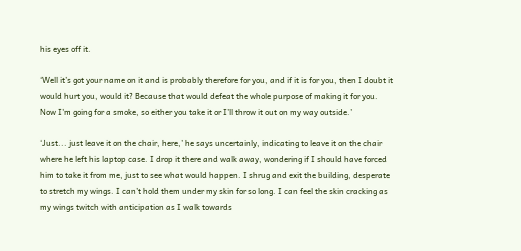his eyes off it.

‘Well it’s got your name on it and is probably therefore for you, and if it is for you, then I doubt it would hurt you, would it? Because that would defeat the whole purpose of making it for you. Now I'm going for a smoke, so either you take it or I’ll throw it out on my way outside.’

‘Just... just leave it on the chair, here,’ he says uncertainly, indicating to leave it on the chair where he left his laptop case. I drop it there and walk away, wondering if I should have forced him to take it from me, just to see what would happen. I shrug and exit the building, desperate to stretch my wings. I can’t hold them under my skin for so long. I can feel the skin cracking as my wings twitch with anticipation as I walk towards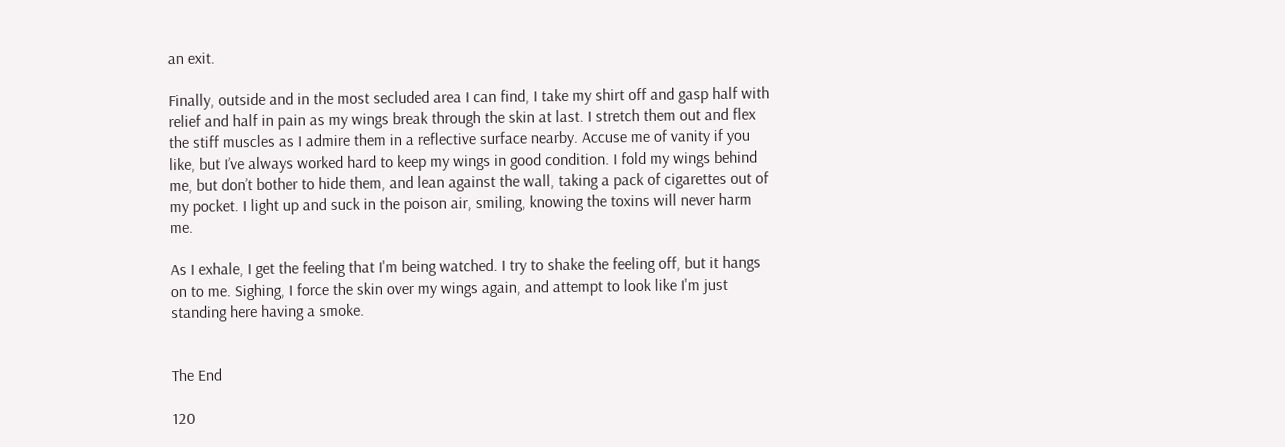an exit.

Finally, outside and in the most secluded area I can find, I take my shirt off and gasp half with relief and half in pain as my wings break through the skin at last. I stretch them out and flex the stiff muscles as I admire them in a reflective surface nearby. Accuse me of vanity if you like, but I’ve always worked hard to keep my wings in good condition. I fold my wings behind me, but don’t bother to hide them, and lean against the wall, taking a pack of cigarettes out of my pocket. I light up and suck in the poison air, smiling, knowing the toxins will never harm me.

As I exhale, I get the feeling that I'm being watched. I try to shake the feeling off, but it hangs on to me. Sighing, I force the skin over my wings again, and attempt to look like I'm just standing here having a smoke.


The End

120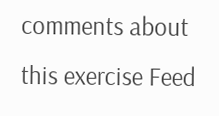comments about this exercise Feed